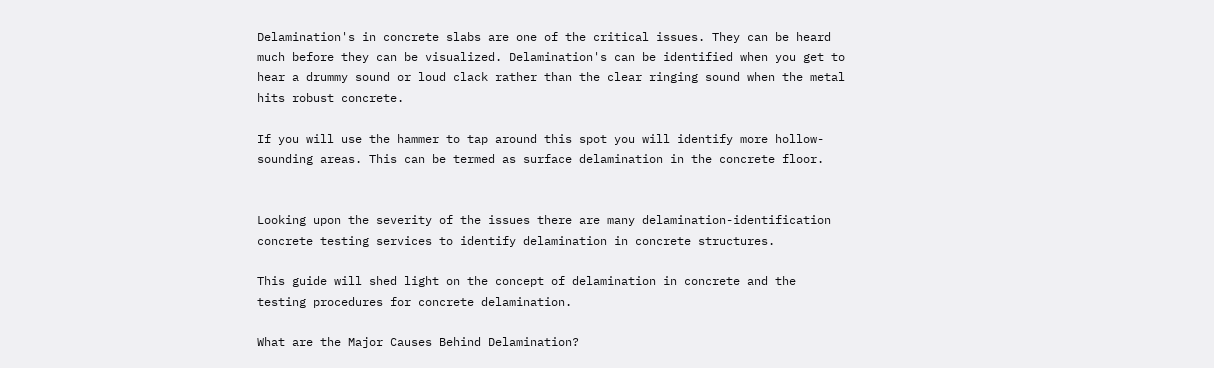Delamination's in concrete slabs are one of the critical issues. They can be heard much before they can be visualized. Delamination's can be identified when you get to hear a drummy sound or loud clack rather than the clear ringing sound when the metal hits robust concrete.

If you will use the hammer to tap around this spot you will identify more hollow-sounding areas. This can be termed as surface delamination in the concrete floor.


Looking upon the severity of the issues there are many delamination-identification concrete testing services to identify delamination in concrete structures.

This guide will shed light on the concept of delamination in concrete and the testing procedures for concrete delamination.

What are the Major Causes Behind Delamination?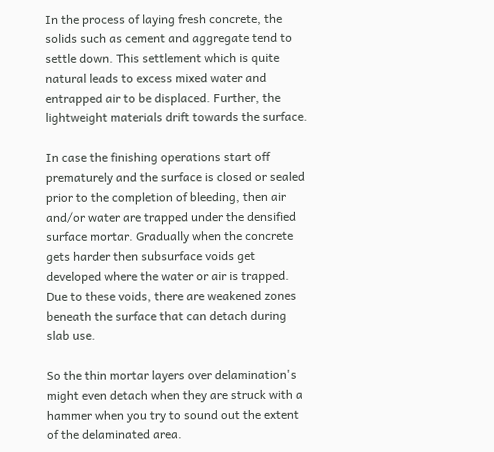In the process of laying fresh concrete, the solids such as cement and aggregate tend to settle down. This settlement which is quite natural leads to excess mixed water and entrapped air to be displaced. Further, the lightweight materials drift towards the surface.

In case the finishing operations start off prematurely and the surface is closed or sealed prior to the completion of bleeding, then air and/or water are trapped under the densified surface mortar. Gradually when the concrete gets harder then subsurface voids get developed where the water or air is trapped. Due to these voids, there are weakened zones beneath the surface that can detach during slab use.

So the thin mortar layers over delamination's might even detach when they are struck with a hammer when you try to sound out the extent of the delaminated area.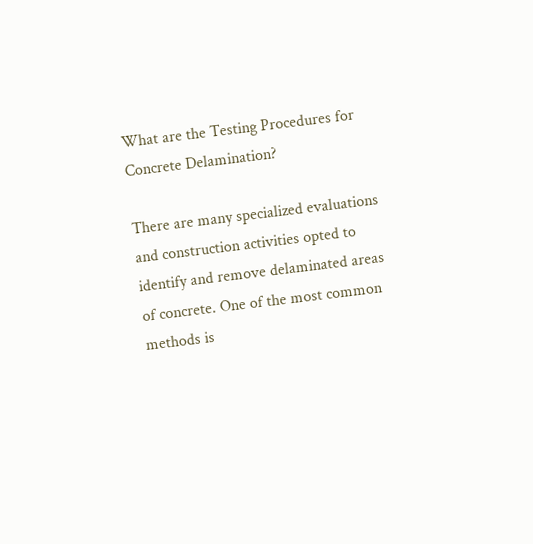What are the Testing Procedures for Concrete Delamination?

There are many specialized evaluations and construction activities opted to identify and remove delaminated areas of concrete. One of the most common methods is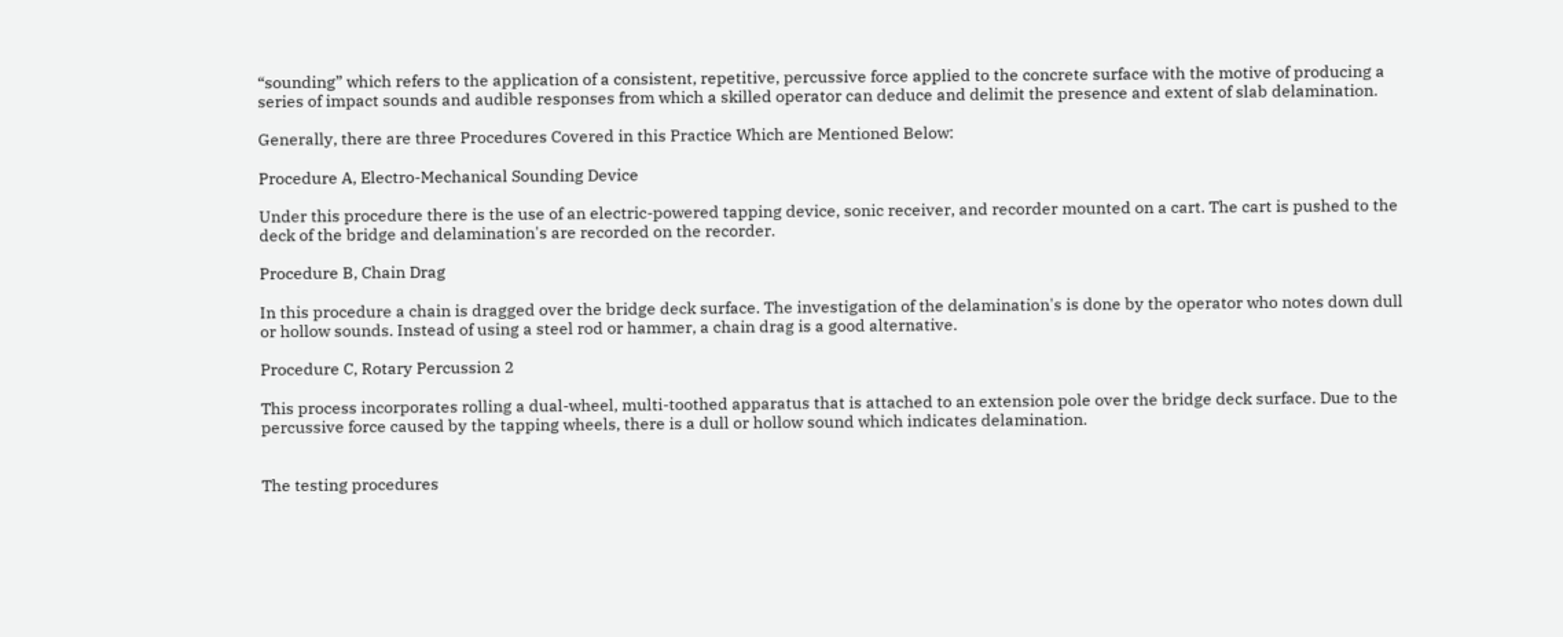“sounding” which refers to the application of a consistent, repetitive, percussive force applied to the concrete surface with the motive of producing a series of impact sounds and audible responses from which a skilled operator can deduce and delimit the presence and extent of slab delamination.

Generally, there are three Procedures Covered in this Practice Which are Mentioned Below:

Procedure A, Electro-Mechanical Sounding Device

Under this procedure there is the use of an electric-powered tapping device, sonic receiver, and recorder mounted on a cart. The cart is pushed to the deck of the bridge and delamination's are recorded on the recorder.

Procedure B, Chain Drag

In this procedure a chain is dragged over the bridge deck surface. The investigation of the delamination's is done by the operator who notes down dull or hollow sounds. Instead of using a steel rod or hammer, a chain drag is a good alternative.

Procedure C, Rotary Percussion 2

This process incorporates rolling a dual-wheel, multi-toothed apparatus that is attached to an extension pole over the bridge deck surface. Due to the percussive force caused by the tapping wheels, there is a dull or hollow sound which indicates delamination.


The testing procedures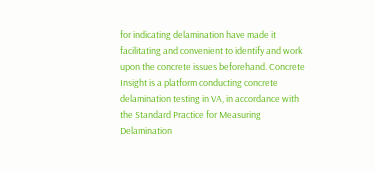for indicating delamination have made it facilitating and convenient to identify and work upon the concrete issues beforehand. Concrete Insight is a platform conducting concrete delamination testing in VA, in accordance with the Standard Practice for Measuring Delamination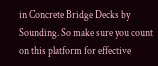in Concrete Bridge Decks by Sounding. So make sure you count on this platform for effective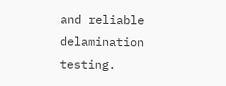and reliable delamination testing.